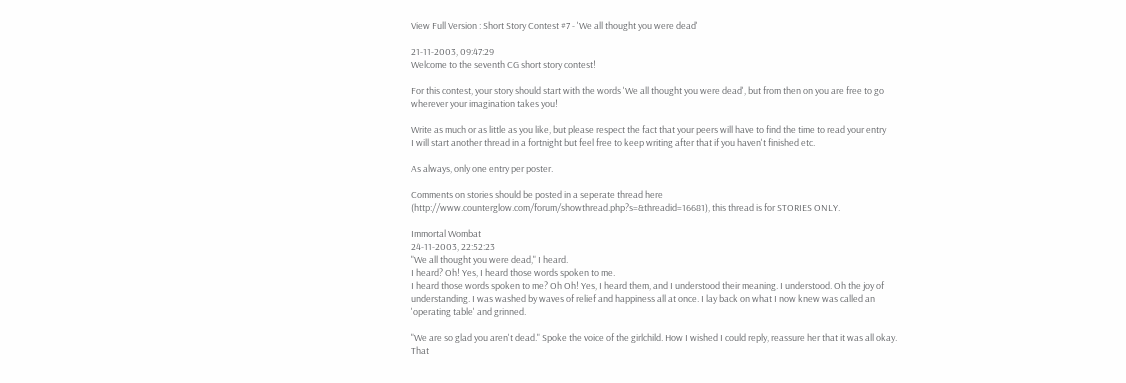View Full Version : Short Story Contest #7 - 'We all thought you were dead'

21-11-2003, 09:47:29
Welcome to the seventh CG short story contest!

For this contest, your story should start with the words 'We all thought you were dead', but from then on you are free to go wherever your imagination takes you!

Write as much or as little as you like, but please respect the fact that your peers will have to find the time to read your entry
I will start another thread in a fortnight but feel free to keep writing after that if you haven't finished etc.

As always, only one entry per poster.

Comments on stories should be posted in a seperate thread here (http://www.counterglow.com/forum/showthread.php?s=&threadid=16681), this thread is for STORIES ONLY.

Immortal Wombat
24-11-2003, 22:52:23
"We all thought you were dead," I heard.
I heard? Oh! Yes, I heard those words spoken to me.
I heard those words spoken to me? Oh Oh! Yes, I heard them, and I understood their meaning. I understood. Oh the joy of understanding. I was washed by waves of relief and happiness all at once. I lay back on what I now knew was called an 'operating table' and grinned.

"We are so glad you aren't dead." Spoke the voice of the girlchild. How I wished I could reply, reassure her that it was all okay. That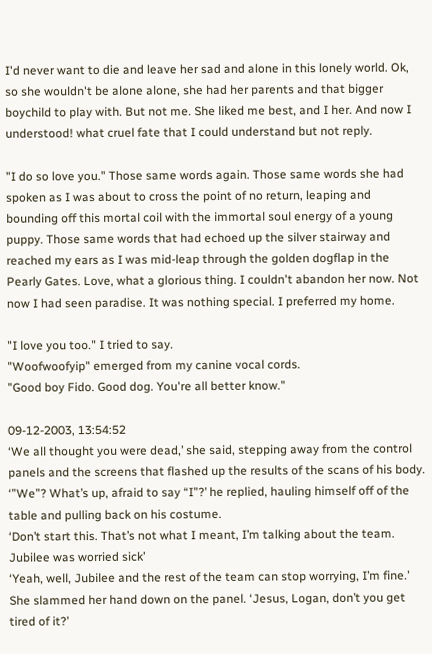I'd never want to die and leave her sad and alone in this lonely world. Ok, so she wouldn't be alone alone, she had her parents and that bigger boychild to play with. But not me. She liked me best, and I her. And now I understood! what cruel fate that I could understand but not reply.

"I do so love you." Those same words again. Those same words she had spoken as I was about to cross the point of no return, leaping and bounding off this mortal coil with the immortal soul energy of a young puppy. Those same words that had echoed up the silver stairway and reached my ears as I was mid-leap through the golden dogflap in the Pearly Gates. Love, what a glorious thing. I couldn't abandon her now. Not now I had seen paradise. It was nothing special. I preferred my home.

"I love you too." I tried to say.
"Woofwoofyip" emerged from my canine vocal cords.
"Good boy Fido. Good dog. You're all better know."

09-12-2003, 13:54:52
‘We all thought you were dead,’ she said, stepping away from the control panels and the screens that flashed up the results of the scans of his body.
‘”We”? What’s up, afraid to say “I”?’ he replied, hauling himself off of the table and pulling back on his costume.
‘Don’t start this. That’s not what I meant, I’m talking about the team. Jubilee was worried sick’
‘Yeah, well, Jubilee and the rest of the team can stop worrying, I’m fine.’
She slammed her hand down on the panel. ‘Jesus, Logan, don’t you get tired of it?’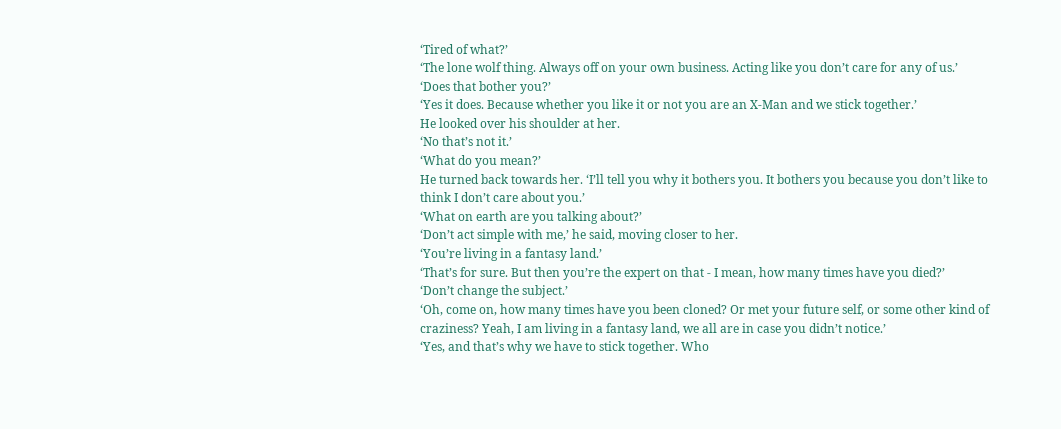‘Tired of what?’
‘The lone wolf thing. Always off on your own business. Acting like you don’t care for any of us.’
‘Does that bother you?’
‘Yes it does. Because whether you like it or not you are an X-Man and we stick together.’
He looked over his shoulder at her.
‘No that’s not it.’
‘What do you mean?’
He turned back towards her. ‘I’ll tell you why it bothers you. It bothers you because you don’t like to think I don’t care about you.’
‘What on earth are you talking about?’
‘Don’t act simple with me,’ he said, moving closer to her.
‘You’re living in a fantasy land.’
‘That’s for sure. But then you’re the expert on that - I mean, how many times have you died?’
‘Don’t change the subject.’
‘Oh, come on, how many times have you been cloned? Or met your future self, or some other kind of craziness? Yeah, I am living in a fantasy land, we all are in case you didn’t notice.’
‘Yes, and that’s why we have to stick together. Who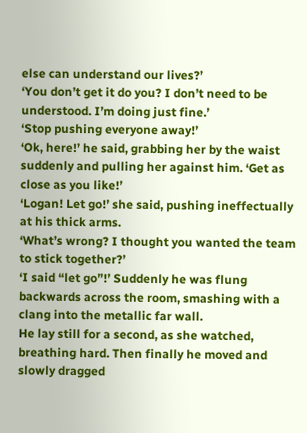else can understand our lives?’
‘You don’t get it do you? I don’t need to be understood. I’m doing just fine.’
‘Stop pushing everyone away!’
‘Ok, here!’ he said, grabbing her by the waist suddenly and pulling her against him. ‘Get as close as you like!’
‘Logan! Let go!’ she said, pushing ineffectually at his thick arms.
‘What’s wrong? I thought you wanted the team to stick together?’
‘I said “let go”!’ Suddenly he was flung backwards across the room, smashing with a clang into the metallic far wall.
He lay still for a second, as she watched, breathing hard. Then finally he moved and slowly dragged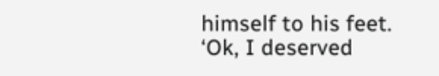himself to his feet.
‘Ok, I deserved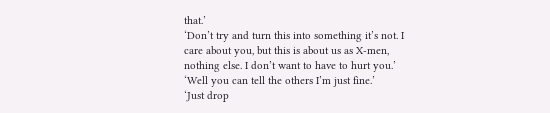that.’
‘Don’t try and turn this into something it’s not. I care about you, but this is about us as X-men, nothing else. I don’t want to have to hurt you.’
‘Well you can tell the others I’m just fine.’
‘Just drop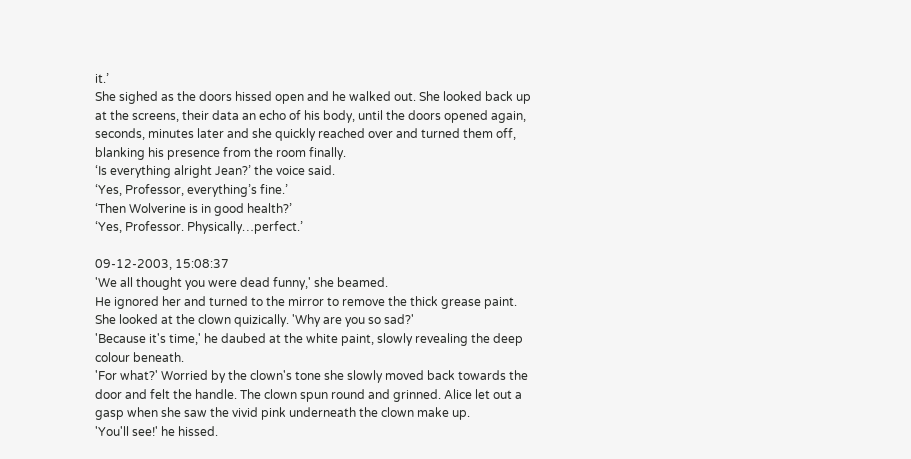it.’
She sighed as the doors hissed open and he walked out. She looked back up at the screens, their data an echo of his body, until the doors opened again, seconds, minutes later and she quickly reached over and turned them off, blanking his presence from the room finally.
‘Is everything alright Jean?’ the voice said.
‘Yes, Professor, everything’s fine.’
‘Then Wolverine is in good health?’
‘Yes, Professor. Physically…perfect.’

09-12-2003, 15:08:37
'We all thought you were dead funny,' she beamed.
He ignored her and turned to the mirror to remove the thick grease paint. She looked at the clown quizically. 'Why are you so sad?'
'Because it's time,' he daubed at the white paint, slowly revealing the deep colour beneath.
'For what?' Worried by the clown's tone she slowly moved back towards the door and felt the handle. The clown spun round and grinned. Alice let out a gasp when she saw the vivid pink underneath the clown make up.
'You'll see!' he hissed.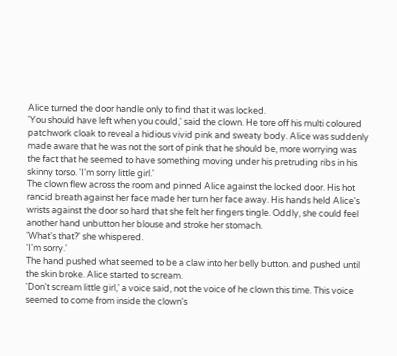Alice turned the door handle only to find that it was locked.
'You should have left when you could,' said the clown. He tore off his multi coloured patchwork cloak to reveal a hidious vivid pink and sweaty body. Alice was suddenly made aware that he was not the sort of pink that he should be, more worrying was the fact that he seemed to have something moving under his pretruding ribs in his skinny torso. 'I'm sorry little girl.'
The clown flew across the room and pinned Alice against the locked door. His hot rancid breath against her face made her turn her face away. His hands held Alice's wrists against the door so hard that she felt her fingers tingle. Oddly, she could feel another hand unbutton her blouse and stroke her stomach.
'What's that?' she whispered.
'I'm sorry.'
The hand pushed what seemed to be a claw into her belly button. and pushed until the skin broke. Alice started to scream.
'Don't scream little girl,' a voice said, not the voice of he clown this time. This voice seemed to come from inside the clown's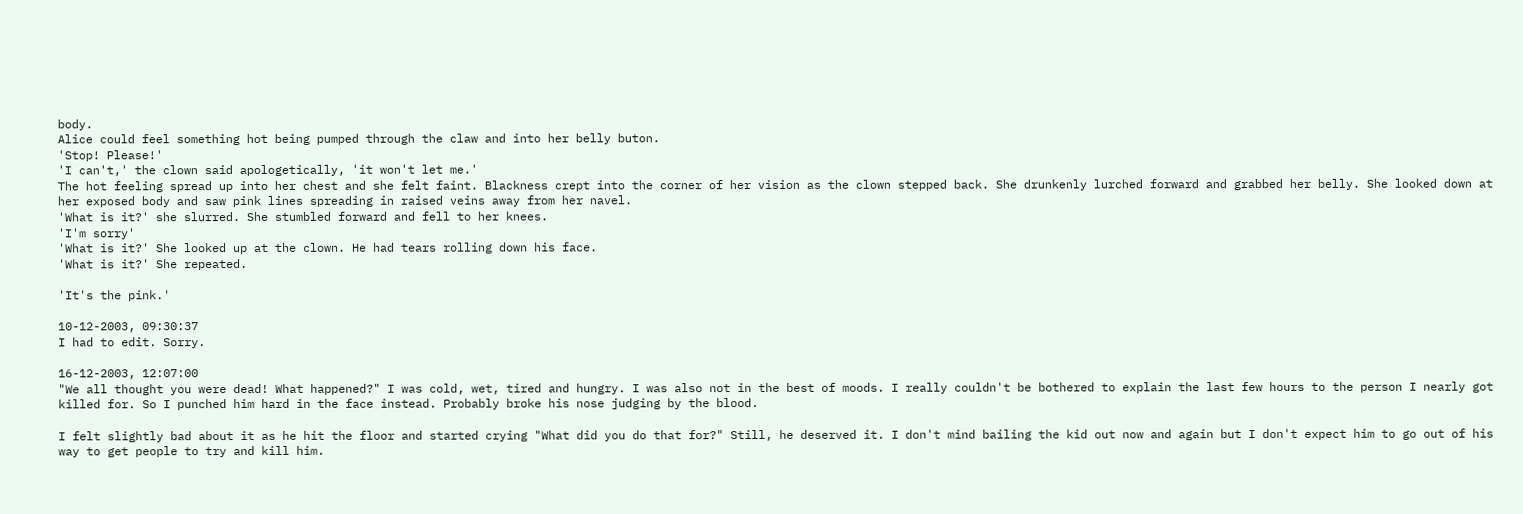body.
Alice could feel something hot being pumped through the claw and into her belly buton.
'Stop! Please!'
'I can't,' the clown said apologetically, 'it won't let me.'
The hot feeling spread up into her chest and she felt faint. Blackness crept into the corner of her vision as the clown stepped back. She drunkenly lurched forward and grabbed her belly. She looked down at her exposed body and saw pink lines spreading in raised veins away from her navel.
'What is it?' she slurred. She stumbled forward and fell to her knees.
'I'm sorry'
'What is it?' She looked up at the clown. He had tears rolling down his face.
'What is it?' She repeated.

'It's the pink.'

10-12-2003, 09:30:37
I had to edit. Sorry.

16-12-2003, 12:07:00
"We all thought you were dead! What happened?" I was cold, wet, tired and hungry. I was also not in the best of moods. I really couldn't be bothered to explain the last few hours to the person I nearly got killed for. So I punched him hard in the face instead. Probably broke his nose judging by the blood.

I felt slightly bad about it as he hit the floor and started crying "What did you do that for?" Still, he deserved it. I don't mind bailing the kid out now and again but I don't expect him to go out of his way to get people to try and kill him.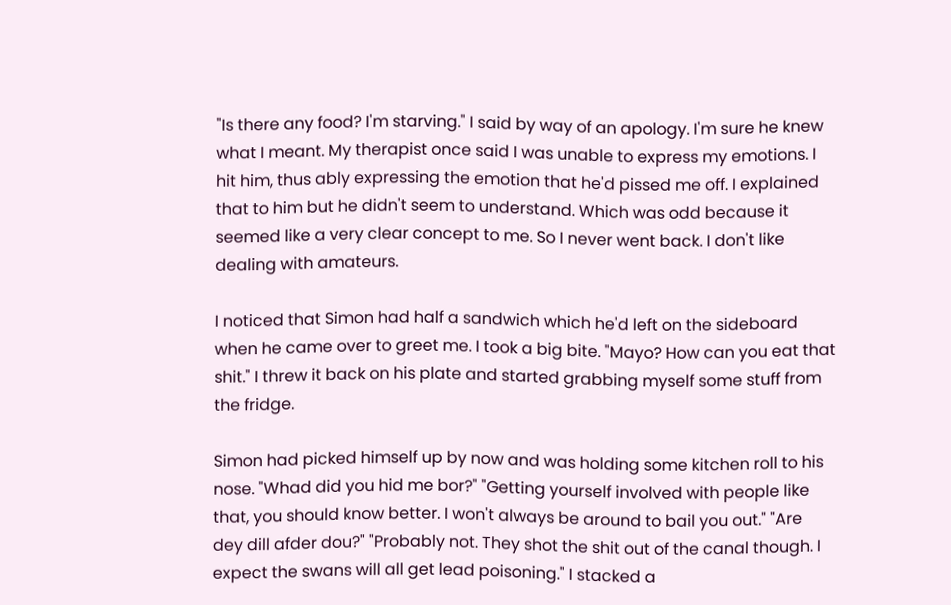"Is there any food? I'm starving." I said by way of an apology. I'm sure he knew what I meant. My therapist once said I was unable to express my emotions. I hit him, thus ably expressing the emotion that he'd pissed me off. I explained that to him but he didn't seem to understand. Which was odd because it seemed like a very clear concept to me. So I never went back. I don't like dealing with amateurs.

I noticed that Simon had half a sandwich which he'd left on the sideboard when he came over to greet me. I took a big bite. "Mayo? How can you eat that shit." I threw it back on his plate and started grabbing myself some stuff from the fridge.

Simon had picked himself up by now and was holding some kitchen roll to his nose. "Whad did you hid me bor?" "Getting yourself involved with people like that, you should know better. I won't always be around to bail you out." "Are dey dill afder dou?" "Probably not. They shot the shit out of the canal though. I expect the swans will all get lead poisoning." I stacked a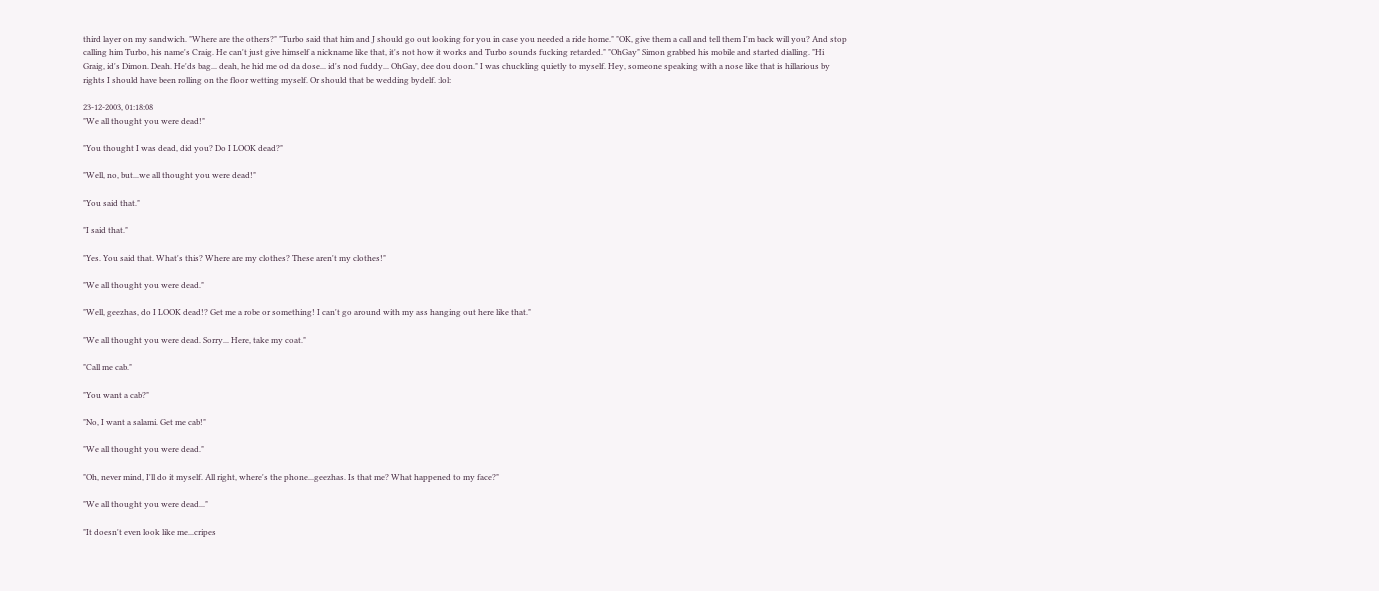third layer on my sandwich. "Where are the others?" "Turbo said that him and J should go out looking for you in case you needed a ride home." "OK, give them a call and tell them I'm back will you? And stop calling him Turbo, his name's Craig. He can't just give himself a nickname like that, it's not how it works and Turbo sounds fucking retarded." "OhGay" Simon grabbed his mobile and started dialling. "Hi Graig, id's Dimon. Deah. He'ds bag... deah, he hid me od da dose... id's nod fuddy... OhGay, dee dou doon." I was chuckling quietly to myself. Hey, someone speaking with a nose like that is hillarious by rights I should have been rolling on the floor wetting myself. Or should that be wedding bydelf. :lol:

23-12-2003, 01:18:08
"We all thought you were dead!"

"You thought I was dead, did you? Do I LOOK dead?"

"Well, no, but...we all thought you were dead!"

"You said that."

"I said that."

"Yes. You said that. What's this? Where are my clothes? These aren't my clothes!"

"We all thought you were dead."

"Well, geezhas, do I LOOK dead!? Get me a robe or something! I can't go around with my ass hanging out here like that."

"We all thought you were dead. Sorry... Here, take my coat."

"Call me cab."

"You want a cab?"

"No, I want a salami. Get me cab!"

"We all thought you were dead."

"Oh, never mind, I'll do it myself. All right, where's the phone...geezhas. Is that me? What happened to my face?"

"We all thought you were dead..."

"It doesn't even look like me...cripes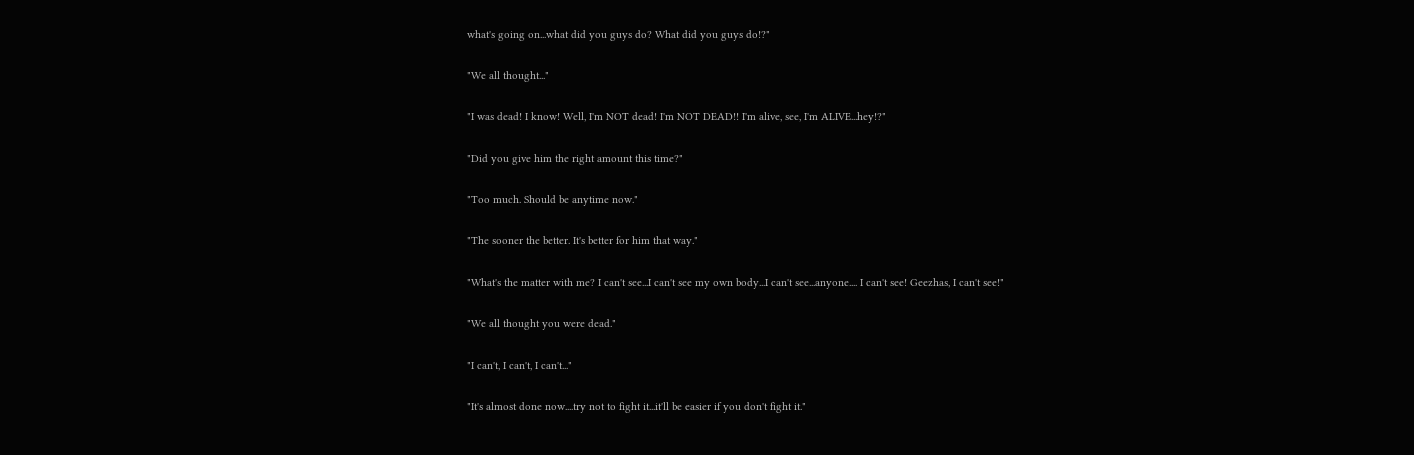what's going on...what did you guys do? What did you guys do!?"

"We all thought..."

"I was dead! I know! Well, I'm NOT dead! I'm NOT DEAD!! I'm alive, see, I'm ALIVE...hey!?"

"Did you give him the right amount this time?"

"Too much. Should be anytime now."

"The sooner the better. It's better for him that way."

"What's the matter with me? I can't see...I can't see my own body...I can't see...anyone.... I can't see! Geezhas, I can't see!"

"We all thought you were dead."

"I can't, I can't, I can't..."

"It's almost done now....try not to fight it...it'll be easier if you don't fight it."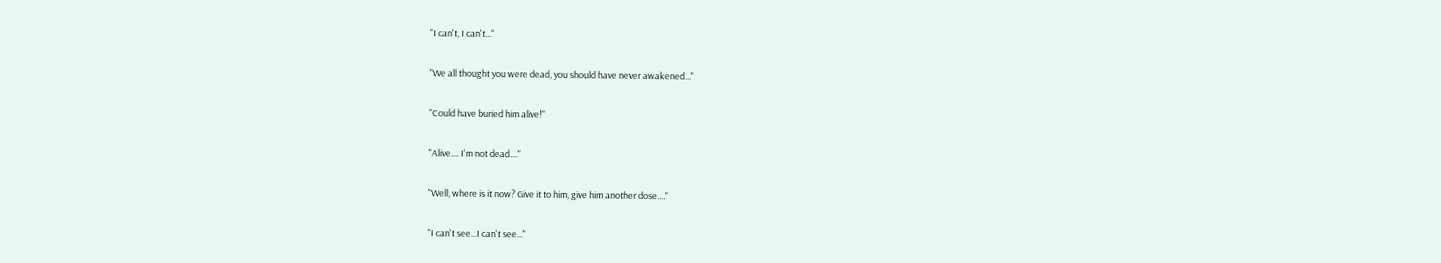"I can't, I can't..."

"We all thought you were dead, you should have never awakened..."

"Could have buried him alive!"

"Alive.... I'm not dead...."

"Well, where is it now? Give it to him, give him another dose...."

"I can't see...I can't see..."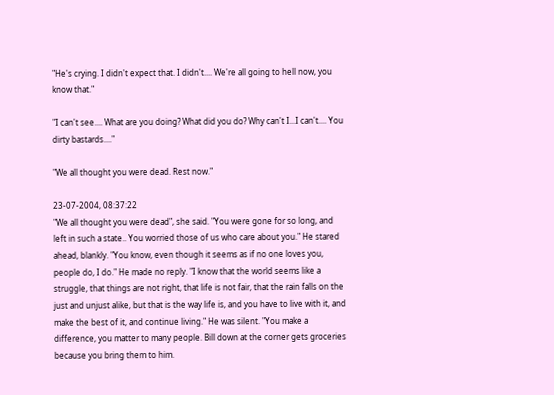"He's crying. I didn't expect that. I didn't.... We're all going to hell now, you know that."

"I can't see.... What are you doing? What did you do? Why can't I...I can't.... You dirty bastards...."

"We all thought you were dead. Rest now."

23-07-2004, 08:37:22
"We all thought you were dead", she said. "You were gone for so long, and left in such a state.. You worried those of us who care about you." He stared ahead, blankly. "You know, even though it seems as if no one loves you, people do, I do." He made no reply. "I know that the world seems like a struggle, that things are not right, that life is not fair, that the rain falls on the just and unjust alike, but that is the way life is, and you have to live with it, and make the best of it, and continue living." He was silent. "You make a difference, you matter to many people. Bill down at the corner gets groceries because you bring them to him.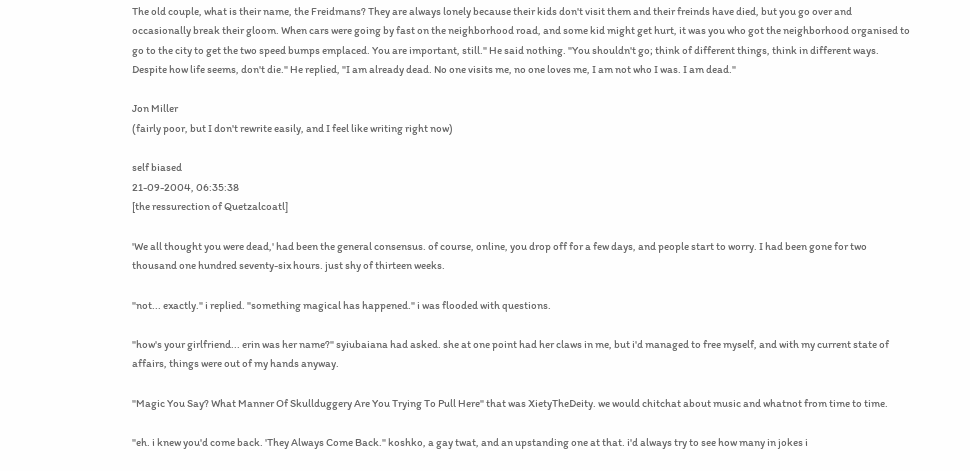The old couple, what is their name, the Freidmans? They are always lonely because their kids don't visit them and their freinds have died, but you go over and occasionally break their gloom. When cars were going by fast on the neighborhood road, and some kid might get hurt, it was you who got the neighborhood organised to go to the city to get the two speed bumps emplaced. You are important, still." He said nothing. "You shouldn't go; think of different things, think in different ways. Despite how life seems, don't die." He replied, "I am already dead. No one visits me, no one loves me, I am not who I was. I am dead."

Jon Miller
(fairly poor, but I don't rewrite easily, and I feel like writing right now)

self biased
21-09-2004, 06:35:38
[the ressurection of Quetzalcoatl]

'We all thought you were dead,' had been the general consensus. of course, online, you drop off for a few days, and people start to worry. I had been gone for two thousand one hundred seventy-six hours. just shy of thirteen weeks.

"not... exactly." i replied. "something magical has happened." i was flooded with questions.

"how's your girlfriend... erin was her name?" syiubaiana had asked. she at one point had her claws in me, but i'd managed to free myself, and with my current state of affairs, things were out of my hands anyway.

"Magic You Say? What Manner Of Skullduggery Are You Trying To Pull Here" that was XietyTheDeity. we would chitchat about music and whatnot from time to time.

"eh. i knew you'd come back. 'They Always Come Back." koshko, a gay twat, and an upstanding one at that. i'd always try to see how many in jokes i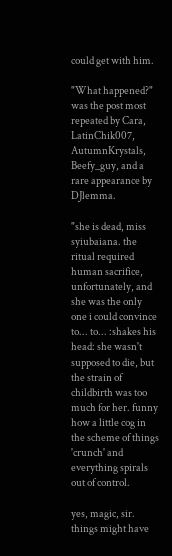could get with him.

"What happened?" was the post most repeated by Cara, LatinChik007, AutumnKrystals, Beefy_guy, and a rare appearance by DJlemma.

"she is dead, miss syiubaiana. the ritual required human sacrifice, unfortunately, and she was the only one i could convince to... to... :shakes his head: she wasn't supposed to die, but the strain of childbirth was too much for her. funny how a little cog in the scheme of things 'crunch' and everything spirals out of control.

yes, magic, sir. things might have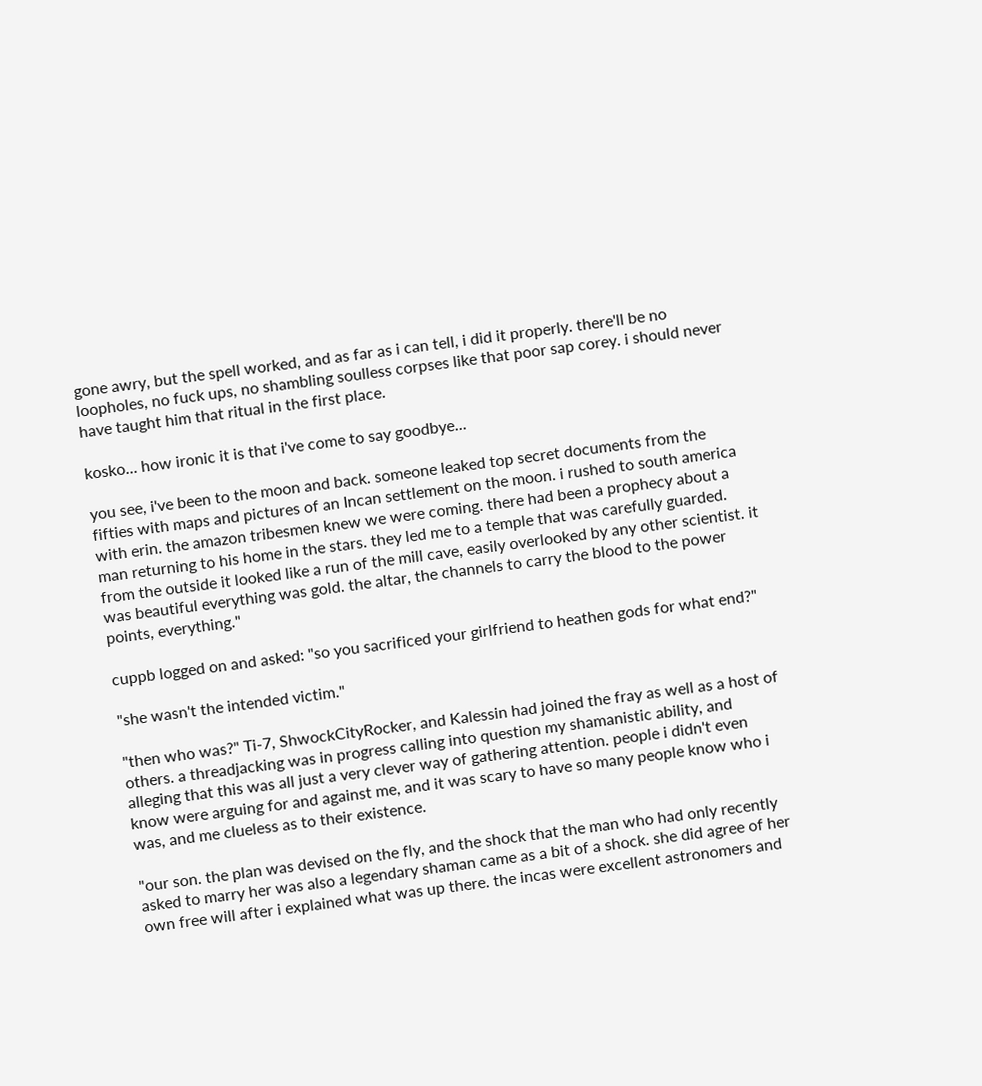gone awry, but the spell worked, and as far as i can tell, i did it properly. there'll be no loopholes, no fuck ups, no shambling soulless corpses like that poor sap corey. i should never have taught him that ritual in the first place.

kosko... how ironic it is that i've come to say goodbye...

you see, i've been to the moon and back. someone leaked top secret documents from the fifties with maps and pictures of an Incan settlement on the moon. i rushed to south america with erin. the amazon tribesmen knew we were coming. there had been a prophecy about a man returning to his home in the stars. they led me to a temple that was carefully guarded. from the outside it looked like a run of the mill cave, easily overlooked by any other scientist. it was beautiful everything was gold. the altar, the channels to carry the blood to the power points, everything."

cuppb logged on and asked: "so you sacrificed your girlfriend to heathen gods for what end?"

"she wasn't the intended victim."

"then who was?" Ti-7, ShwockCityRocker, and Kalessin had joined the fray as well as a host of others. a threadjacking was in progress calling into question my shamanistic ability, and alleging that this was all just a very clever way of gathering attention. people i didn't even know were arguing for and against me, and it was scary to have so many people know who i was, and me clueless as to their existence.

"our son. the plan was devised on the fly, and the shock that the man who had only recently asked to marry her was also a legendary shaman came as a bit of a shock. she did agree of her own free will after i explained what was up there. the incas were excellent astronomers and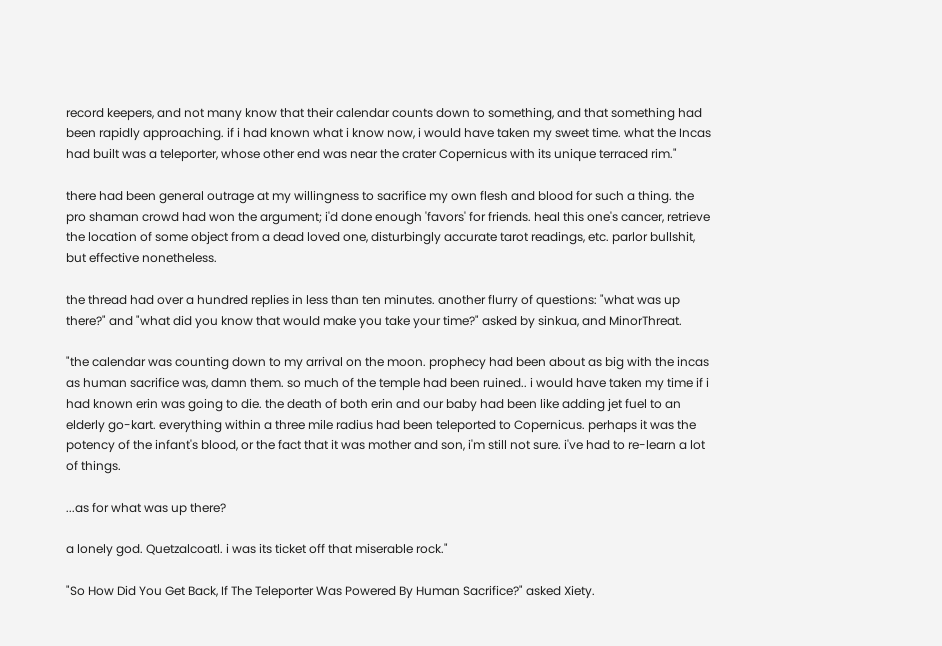record keepers, and not many know that their calendar counts down to something, and that something had been rapidly approaching. if i had known what i know now, i would have taken my sweet time. what the Incas had built was a teleporter, whose other end was near the crater Copernicus with its unique terraced rim."

there had been general outrage at my willingness to sacrifice my own flesh and blood for such a thing. the pro shaman crowd had won the argument; i'd done enough 'favors' for friends. heal this one's cancer, retrieve the location of some object from a dead loved one, disturbingly accurate tarot readings, etc. parlor bullshit, but effective nonetheless.

the thread had over a hundred replies in less than ten minutes. another flurry of questions: "what was up there?" and "what did you know that would make you take your time?" asked by sinkua, and MinorThreat.

"the calendar was counting down to my arrival on the moon. prophecy had been about as big with the incas as human sacrifice was, damn them. so much of the temple had been ruined.. i would have taken my time if i had known erin was going to die. the death of both erin and our baby had been like adding jet fuel to an elderly go-kart. everything within a three mile radius had been teleported to Copernicus. perhaps it was the potency of the infant's blood, or the fact that it was mother and son, i'm still not sure. i've had to re-learn a lot of things.

...as for what was up there?

a lonely god. Quetzalcoatl. i was its ticket off that miserable rock."

"So How Did You Get Back, If The Teleporter Was Powered By Human Sacrifice?" asked Xiety.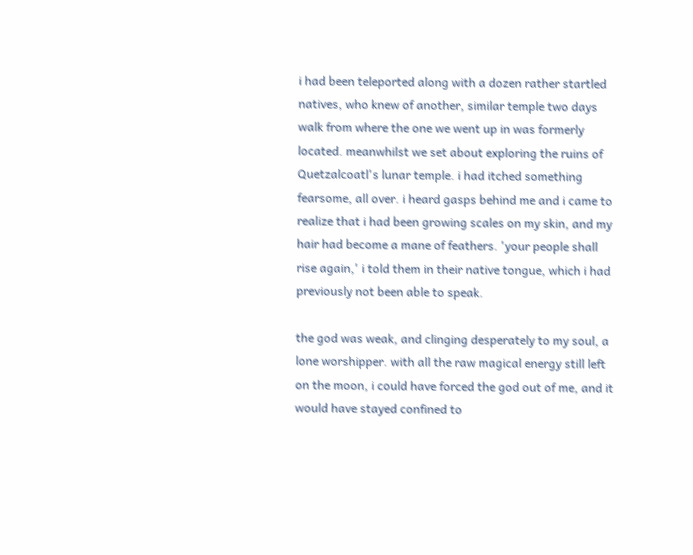i had been teleported along with a dozen rather startled natives, who knew of another, similar temple two days walk from where the one we went up in was formerly located. meanwhilst we set about exploring the ruins of Quetzalcoatl's lunar temple. i had itched something fearsome, all over. i heard gasps behind me and i came to realize that i had been growing scales on my skin, and my hair had become a mane of feathers. 'your people shall rise again,' i told them in their native tongue, which i had previously not been able to speak.

the god was weak, and clinging desperately to my soul, a lone worshipper. with all the raw magical energy still left on the moon, i could have forced the god out of me, and it would have stayed confined to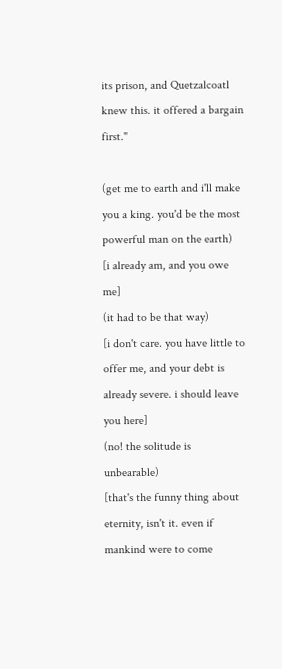its prison, and Quetzalcoatl knew this. it offered a bargain first."

(get me to earth and i'll make you a king. you'd be the most powerful man on the earth)
[i already am, and you owe me]
(it had to be that way)
[i don't care. you have little to offer me, and your debt is already severe. i should leave you here]
(no! the solitude is unbearable)
[that's the funny thing about eternity, isn't it. even if mankind were to come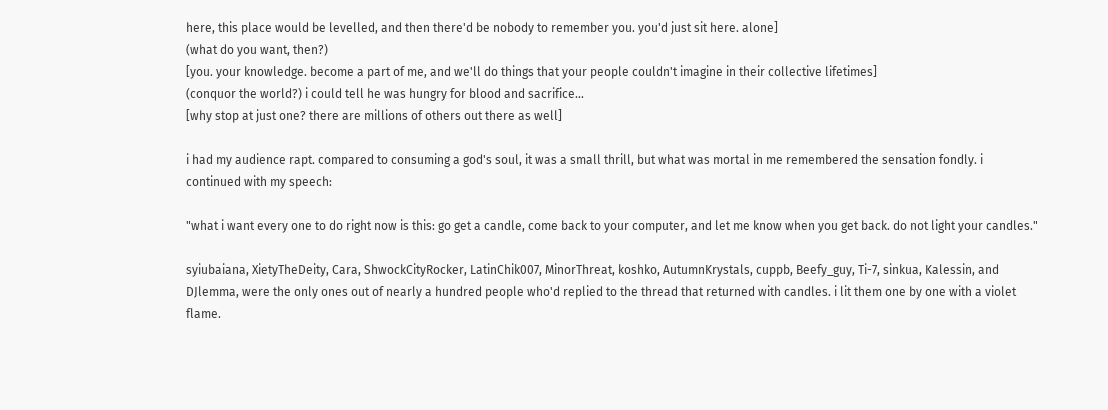here, this place would be levelled, and then there'd be nobody to remember you. you'd just sit here. alone]
(what do you want, then?)
[you. your knowledge. become a part of me, and we'll do things that your people couldn't imagine in their collective lifetimes]
(conquor the world?) i could tell he was hungry for blood and sacrifice...
[why stop at just one? there are millions of others out there as well]

i had my audience rapt. compared to consuming a god's soul, it was a small thrill, but what was mortal in me remembered the sensation fondly. i continued with my speech:

"what i want every one to do right now is this: go get a candle, come back to your computer, and let me know when you get back. do not light your candles."

syiubaiana, XietyTheDeity, Cara, ShwockCityRocker, LatinChik007, MinorThreat, koshko, AutumnKrystals, cuppb, Beefy_guy, Ti-7, sinkua, Kalessin, and DJlemma, were the only ones out of nearly a hundred people who'd replied to the thread that returned with candles. i lit them one by one with a violet flame.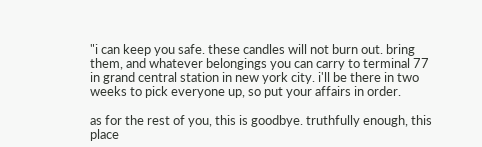"i can keep you safe. these candles will not burn out. bring them, and whatever belongings you can carry to terminal 77 in grand central station in new york city. i'll be there in two weeks to pick everyone up, so put your affairs in order.

as for the rest of you, this is goodbye. truthfully enough, this place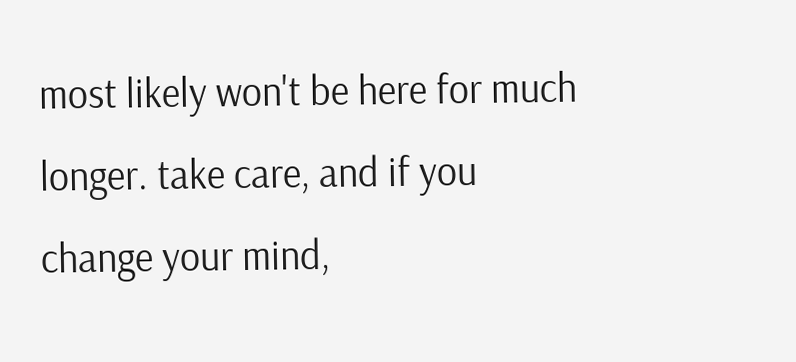most likely won't be here for much longer. take care, and if you change your mind,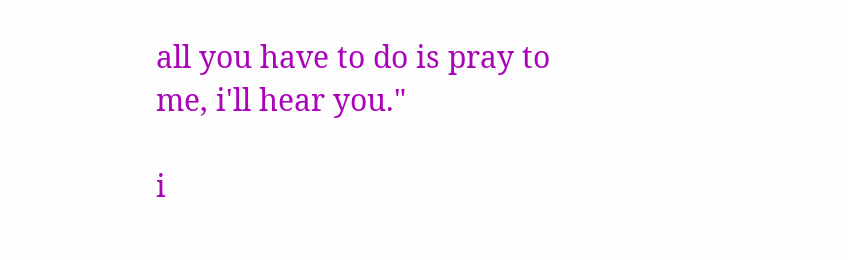all you have to do is pray to me, i'll hear you."

i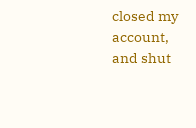closed my account, and shut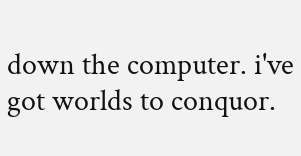down the computer. i've got worlds to conquor.